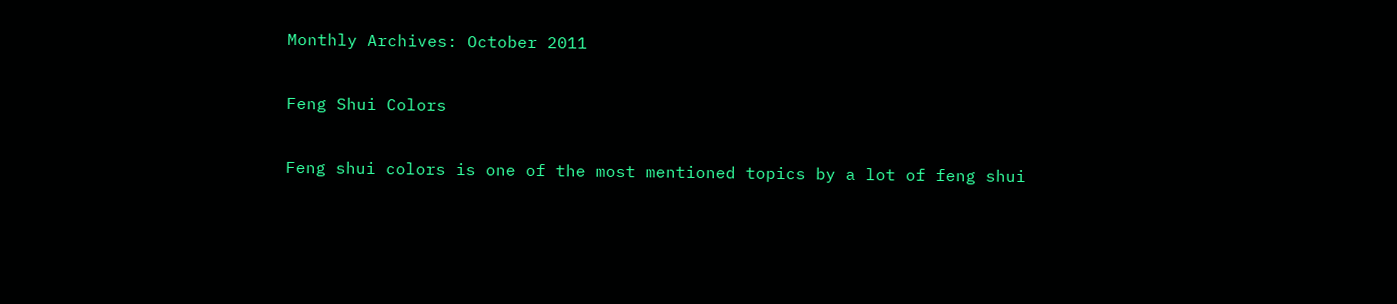Monthly Archives: October 2011

Feng Shui Colors

Feng shui colors is one of the most mentioned topics by a lot of feng shui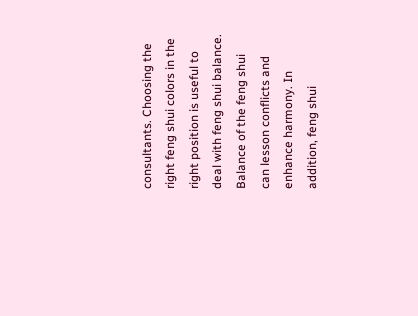consultants. Choosing the right feng shui colors in the right position is useful to deal with feng shui balance. Balance of the feng shui can lesson conflicts and enhance harmony. In addition, feng shui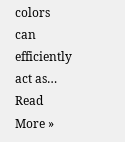colors can efficiently act as… Read More »